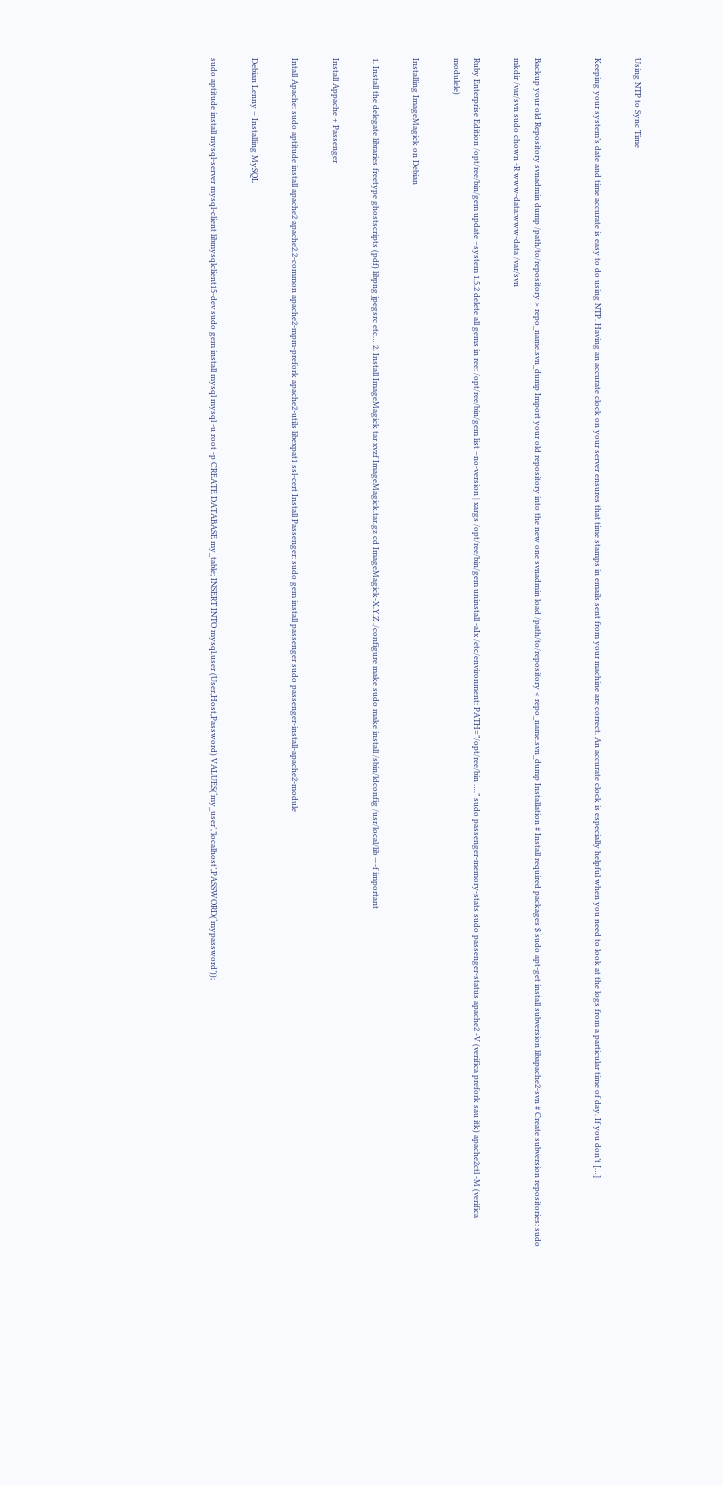Using NTP to Sync Time

Keeping your system’s date and time accurate is easy to do using NTP. Having an accurate clock on your server ensures that time stamps in emails sent from your machine are correct. An accurate clock is especially helpful when you need to look at the logs from a particular time of day. If you don’t […]


Backup your old Repository svnadmin dump /path/to/repository > repo_name.svn_dump Import your old repository into the new one svnadmin load /path/to/repository < repo_name.svn_dump Installation # Install required packages $ sudo apt-get install subversion libapache2-svn # Create subversion repositories: sudo mkdir /var/svn sudo chown -R www-data:www-data /var/svn

Ruby Enterprise Edition /opt/ree/bin/gem update –system 1.5.2 delete all gems in ree: /opt/ree/bin/gem list –no-version | xargs /opt/ree/bin/gem uninstall -aIx /etc/environment: PATH=”/opt/ree/bin ….” sudo passenger-memory-stats sudo passenger-status apache2 -V (verifica prefork sau itk) apache2ctl -M (verifica modulele)

Installing ImageMagick on Debian

1. Install the delegate libraries freetype ghostscripts (pdf) libpng jpegsrc etc… 2. Install ImageMagick tar xvzf ImageMagick.tar.gz cd ImageMagick-X.Y.Z ./configure make sudo make install /sbin/ldconfig /usr/local/lib —-f important

Install Appache + Passenger

Intall Apache: sudo aptitude install apache2 apache2.2-common apache2-mpm-prefork apache2-utils libexpat1 ssl-cert Install Passenger: sudo gem install passenger sudo passenger-install-apache2-module

Debian Lenny – Installing MySQL

sudo aptitude install mysql-server mysql-client libmysqlclient15-dev sudo gem install mysql mysql -u root -p CREATE DATABASE my_table; INSERT INTO mysql.user (User,Host,Password) VALUES(‘my_user’,’localhost’,PASSWORD(‘mypassword’));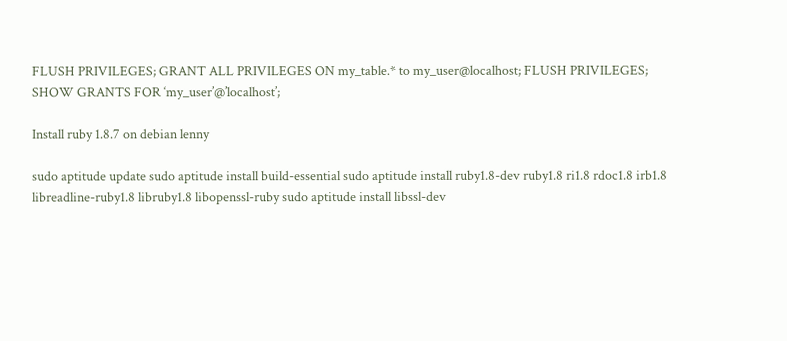FLUSH PRIVILEGES; GRANT ALL PRIVILEGES ON my_table.* to my_user@localhost; FLUSH PRIVILEGES; SHOW GRANTS FOR ‘my_user’@’localhost’;

Install ruby 1.8.7 on debian lenny

sudo aptitude update sudo aptitude install build-essential sudo aptitude install ruby1.8-dev ruby1.8 ri1.8 rdoc1.8 irb1.8 libreadline-ruby1.8 libruby1.8 libopenssl-ruby sudo aptitude install libssl-dev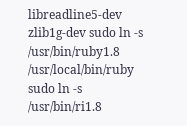libreadline5-dev zlib1g-dev sudo ln -s /usr/bin/ruby1.8 /usr/local/bin/ruby sudo ln -s /usr/bin/ri1.8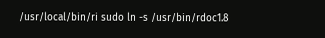/usr/local/bin/ri sudo ln -s /usr/bin/rdoc1.8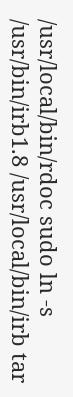/usr/local/bin/rdoc sudo ln -s /usr/bin/irb1.8 /usr/local/bin/irb tar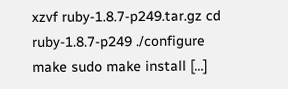xzvf ruby-1.8.7-p249.tar.gz cd ruby-1.8.7-p249 ./configure make sudo make install […]